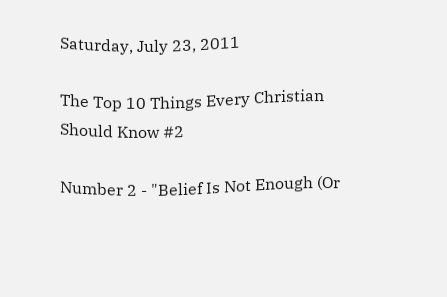Saturday, July 23, 2011

The Top 10 Things Every Christian Should Know #2

Number 2 - "Belief Is Not Enough (Or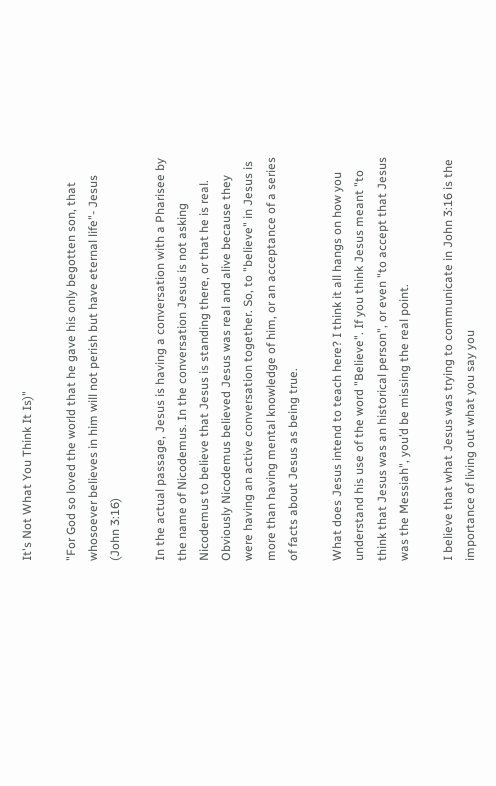It's Not What You Think It Is)"

"For God so loved the world that he gave his only begotten son, that whosoever believes in him will not perish but have eternal life"- Jesus (John 3:16)

In the actual passage, Jesus is having a conversation with a Pharisee by the name of Nicodemus. In the conversation Jesus is not asking Nicodemus to believe that Jesus is standing there, or that he is real. Obviously Nicodemus believed Jesus was real and alive because they were having an active conversation together. So, to "believe" in Jesus is more than having mental knowledge of him, or an acceptance of a series of facts about Jesus as being true.

What does Jesus intend to teach here? I think it all hangs on how you understand his use of the word "Believe". If you think Jesus meant "to think that Jesus was an historical person", or even "to accept that Jesus was the Messiah", you’d be missing the real point.

I believe that what Jesus was trying to communicate in John 3:16 is the importance of living out what you say you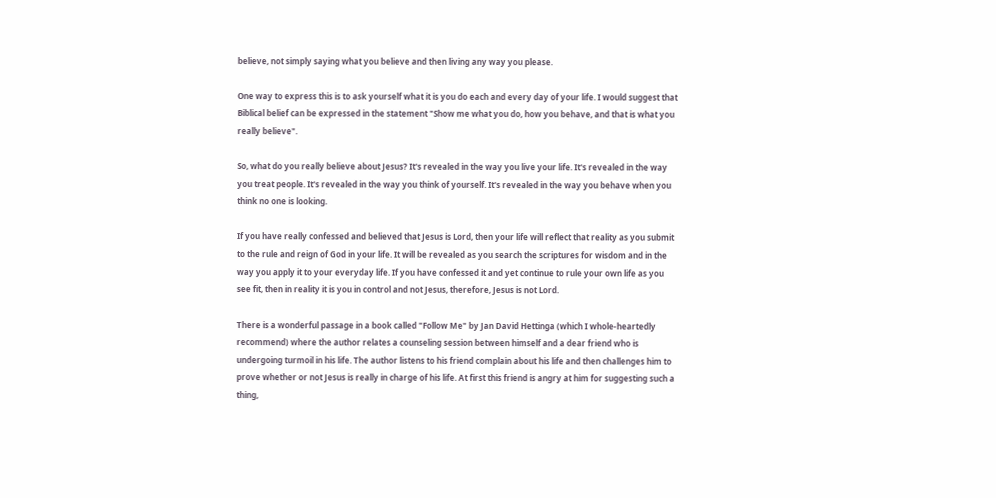believe, not simply saying what you believe and then living any way you please.

One way to express this is to ask yourself what it is you do each and every day of your life. I would suggest that Biblical belief can be expressed in the statement "Show me what you do, how you behave, and that is what you really believe".

So, what do you really believe about Jesus? It's revealed in the way you live your life. It's revealed in the way you treat people. It's revealed in the way you think of yourself. It's revealed in the way you behave when you think no one is looking.

If you have really confessed and believed that Jesus is Lord, then your life will reflect that reality as you submit to the rule and reign of God in your life. It will be revealed as you search the scriptures for wisdom and in the way you apply it to your everyday life. If you have confessed it and yet continue to rule your own life as you see fit, then in reality it is you in control and not Jesus, therefore, Jesus is not Lord.

There is a wonderful passage in a book called "Follow Me" by Jan David Hettinga (which I whole-heartedly recommend) where the author relates a counseling session between himself and a dear friend who is undergoing turmoil in his life. The author listens to his friend complain about his life and then challenges him to prove whether or not Jesus is really in charge of his life. At first this friend is angry at him for suggesting such a thing,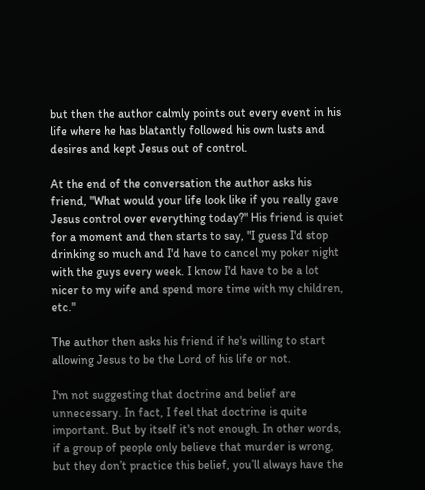but then the author calmly points out every event in his life where he has blatantly followed his own lusts and desires and kept Jesus out of control.

At the end of the conversation the author asks his friend, "What would your life look like if you really gave Jesus control over everything today?" His friend is quiet for a moment and then starts to say, "I guess I'd stop drinking so much and I'd have to cancel my poker night with the guys every week. I know I'd have to be a lot nicer to my wife and spend more time with my children, etc."

The author then asks his friend if he's willing to start allowing Jesus to be the Lord of his life or not.

I'm not suggesting that doctrine and belief are unnecessary. In fact, I feel that doctrine is quite important. But by itself it's not enough. In other words, if a group of people only believe that murder is wrong, but they don’t practice this belief, you’ll always have the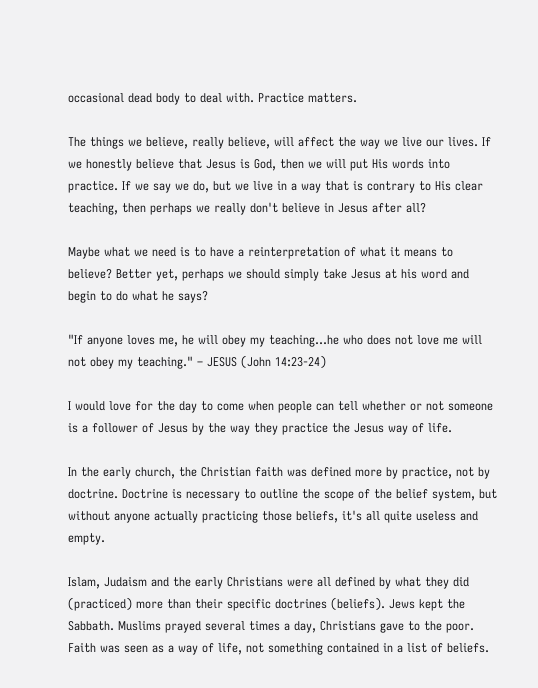occasional dead body to deal with. Practice matters.

The things we believe, really believe, will affect the way we live our lives. If we honestly believe that Jesus is God, then we will put His words into practice. If we say we do, but we live in a way that is contrary to His clear teaching, then perhaps we really don't believe in Jesus after all?

Maybe what we need is to have a reinterpretation of what it means to believe? Better yet, perhaps we should simply take Jesus at his word and begin to do what he says?

"If anyone loves me, he will obey my teaching...he who does not love me will not obey my teaching." – JESUS (John 14:23-24)

I would love for the day to come when people can tell whether or not someone is a follower of Jesus by the way they practice the Jesus way of life.

In the early church, the Christian faith was defined more by practice, not by doctrine. Doctrine is necessary to outline the scope of the belief system, but without anyone actually practicing those beliefs, it's all quite useless and empty.

Islam, Judaism and the early Christians were all defined by what they did (practiced) more than their specific doctrines (beliefs). Jews kept the Sabbath. Muslims prayed several times a day, Christians gave to the poor. Faith was seen as a way of life, not something contained in a list of beliefs.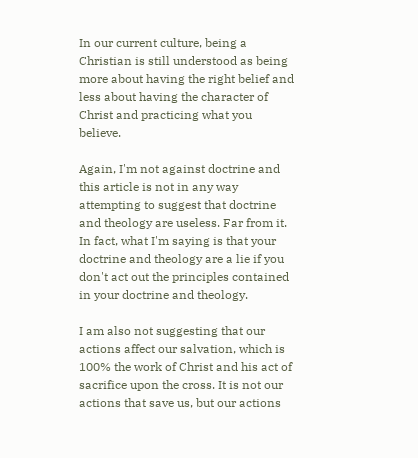In our current culture, being a Christian is still understood as being more about having the right belief and less about having the character of Christ and practicing what you believe.

Again, I'm not against doctrine and this article is not in any way attempting to suggest that doctrine and theology are useless. Far from it. In fact, what I'm saying is that your doctrine and theology are a lie if you don't act out the principles contained in your doctrine and theology.

I am also not suggesting that our actions affect our salvation, which is 100% the work of Christ and his act of sacrifice upon the cross. It is not our actions that save us, but our actions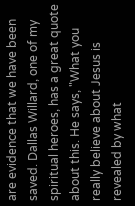are evidence that we have been saved. Dallas Willard, one of my spiritual heroes, has a great quote about this. He says, "What you really believe about Jesus is revealed by what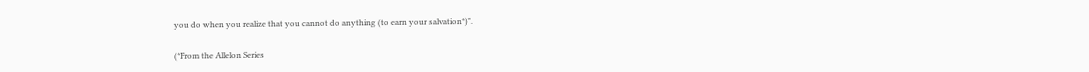you do when you realize that you cannot do anything (to earn your salvation*)".

(*From the Allelon Series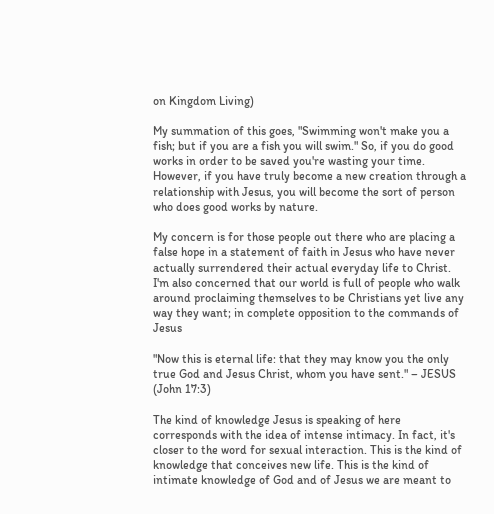on Kingdom Living)

My summation of this goes, "Swimming won't make you a fish; but if you are a fish you will swim." So, if you do good works in order to be saved you're wasting your time. However, if you have truly become a new creation through a relationship with Jesus, you will become the sort of person who does good works by nature.

My concern is for those people out there who are placing a false hope in a statement of faith in Jesus who have never actually surrendered their actual everyday life to Christ. I'm also concerned that our world is full of people who walk around proclaiming themselves to be Christians yet live any way they want; in complete opposition to the commands of Jesus

"Now this is eternal life: that they may know you the only true God and Jesus Christ, whom you have sent." – JESUS (John 17:3)

The kind of knowledge Jesus is speaking of here corresponds with the idea of intense intimacy. In fact, it's closer to the word for sexual interaction. This is the kind of knowledge that conceives new life. This is the kind of intimate knowledge of God and of Jesus we are meant to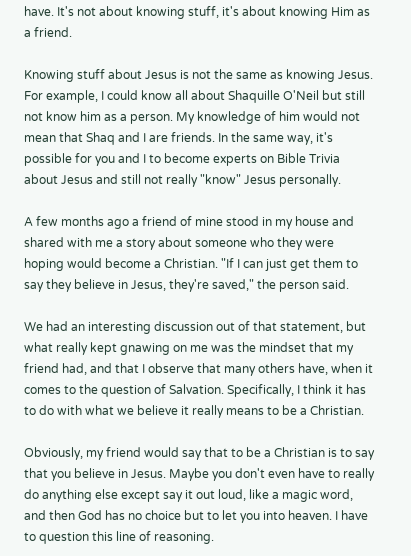have. It's not about knowing stuff, it's about knowing Him as a friend.

Knowing stuff about Jesus is not the same as knowing Jesus. For example, I could know all about Shaquille O'Neil but still not know him as a person. My knowledge of him would not mean that Shaq and I are friends. In the same way, it's possible for you and I to become experts on Bible Trivia about Jesus and still not really "know" Jesus personally.

A few months ago a friend of mine stood in my house and shared with me a story about someone who they were hoping would become a Christian. "If I can just get them to say they believe in Jesus, they're saved," the person said.

We had an interesting discussion out of that statement, but what really kept gnawing on me was the mindset that my friend had, and that I observe that many others have, when it comes to the question of Salvation. Specifically, I think it has to do with what we believe it really means to be a Christian.

Obviously, my friend would say that to be a Christian is to say that you believe in Jesus. Maybe you don't even have to really do anything else except say it out loud, like a magic word, and then God has no choice but to let you into heaven. I have to question this line of reasoning.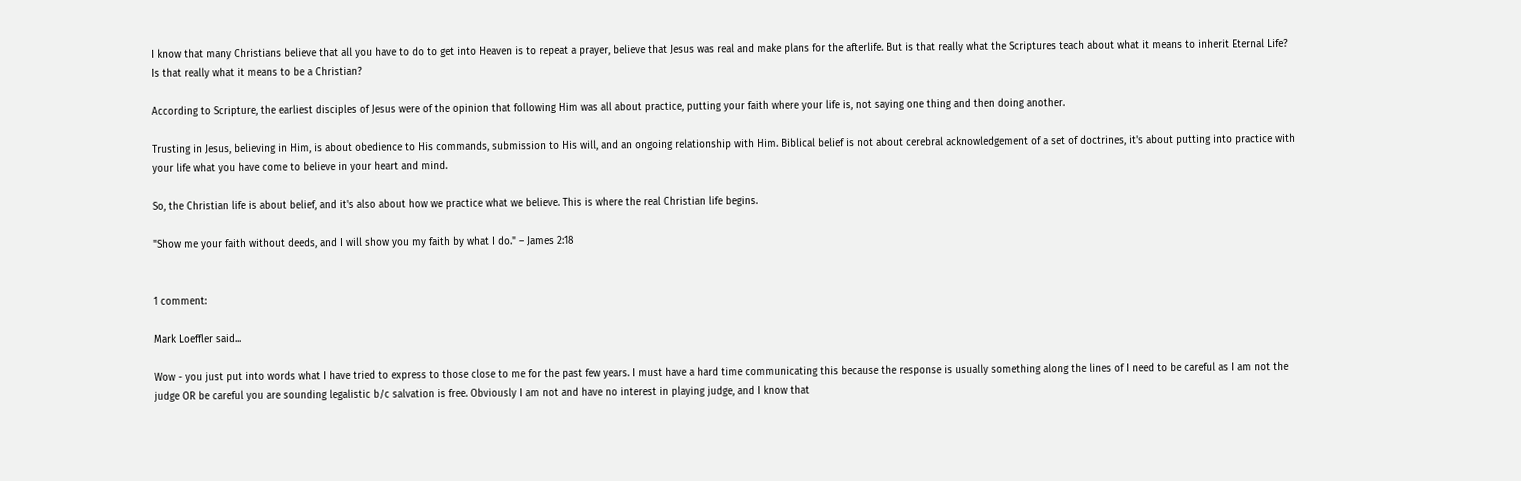I know that many Christians believe that all you have to do to get into Heaven is to repeat a prayer, believe that Jesus was real and make plans for the afterlife. But is that really what the Scriptures teach about what it means to inherit Eternal Life? Is that really what it means to be a Christian?

According to Scripture, the earliest disciples of Jesus were of the opinion that following Him was all about practice, putting your faith where your life is, not saying one thing and then doing another.

Trusting in Jesus, believing in Him, is about obedience to His commands, submission to His will, and an ongoing relationship with Him. Biblical belief is not about cerebral acknowledgement of a set of doctrines, it's about putting into practice with your life what you have come to believe in your heart and mind.

So, the Christian life is about belief, and it's also about how we practice what we believe. This is where the real Christian life begins.

"Show me your faith without deeds, and I will show you my faith by what I do." – James 2:18


1 comment:

Mark Loeffler said...

Wow - you just put into words what I have tried to express to those close to me for the past few years. I must have a hard time communicating this because the response is usually something along the lines of I need to be careful as I am not the judge OR be careful you are sounding legalistic b/c salvation is free. Obviously I am not and have no interest in playing judge, and I know that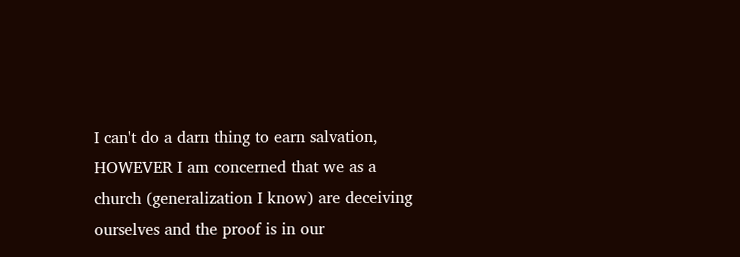I can't do a darn thing to earn salvation, HOWEVER I am concerned that we as a church (generalization I know) are deceiving ourselves and the proof is in our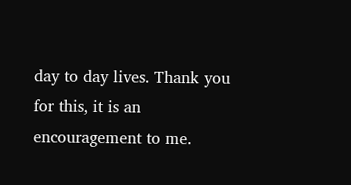day to day lives. Thank you for this, it is an encouragement to me.